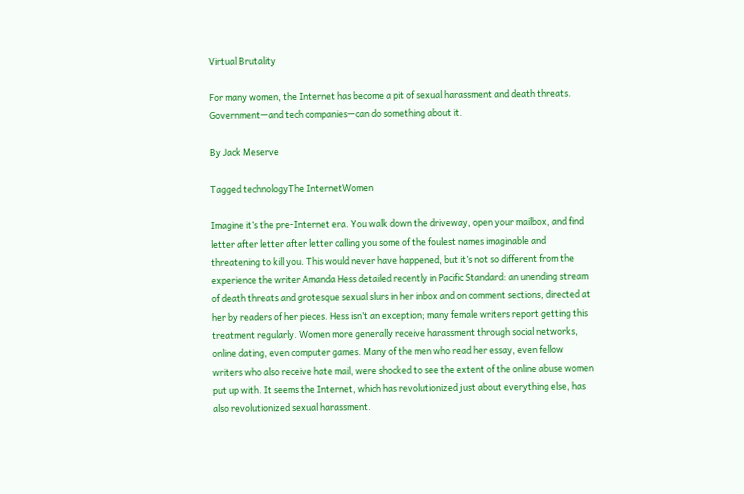Virtual Brutality

For many women, the Internet has become a pit of sexual harassment and death threats. Government—and tech companies—can do something about it.

By Jack Meserve

Tagged technologyThe InternetWomen

Imagine it’s the pre-Internet era. You walk down the driveway, open your mailbox, and find letter after letter after letter calling you some of the foulest names imaginable and threatening to kill you. This would never have happened, but it’s not so different from the experience the writer Amanda Hess detailed recently in Pacific Standard: an unending stream of death threats and grotesque sexual slurs in her inbox and on comment sections, directed at her by readers of her pieces. Hess isn’t an exception; many female writers report getting this treatment regularly. Women more generally receive harassment through social networks, online dating, even computer games. Many of the men who read her essay, even fellow writers who also receive hate mail, were shocked to see the extent of the online abuse women put up with. It seems the Internet, which has revolutionized just about everything else, has also revolutionized sexual harassment.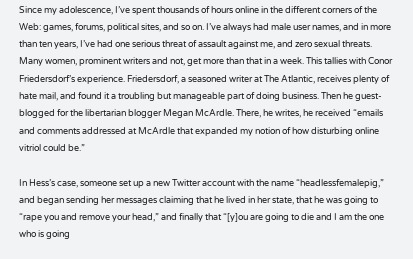Since my adolescence, I’ve spent thousands of hours online in the different corners of the Web: games, forums, political sites, and so on. I’ve always had male user names, and in more than ten years, I’ve had one serious threat of assault against me, and zero sexual threats. Many women, prominent writers and not, get more than that in a week. This tallies with Conor Friedersdorf’s experience. Friedersdorf, a seasoned writer at The Atlantic, receives plenty of hate mail, and found it a troubling but manageable part of doing business. Then he guest-blogged for the libertarian blogger Megan McArdle. There, he writes, he received “emails and comments addressed at McArdle that expanded my notion of how disturbing online vitriol could be.”

In Hess’s case, someone set up a new Twitter account with the name “headlessfemalepig,” and began sending her messages claiming that he lived in her state, that he was going to “rape you and remove your head,” and finally that “[y]ou are going to die and I am the one who is going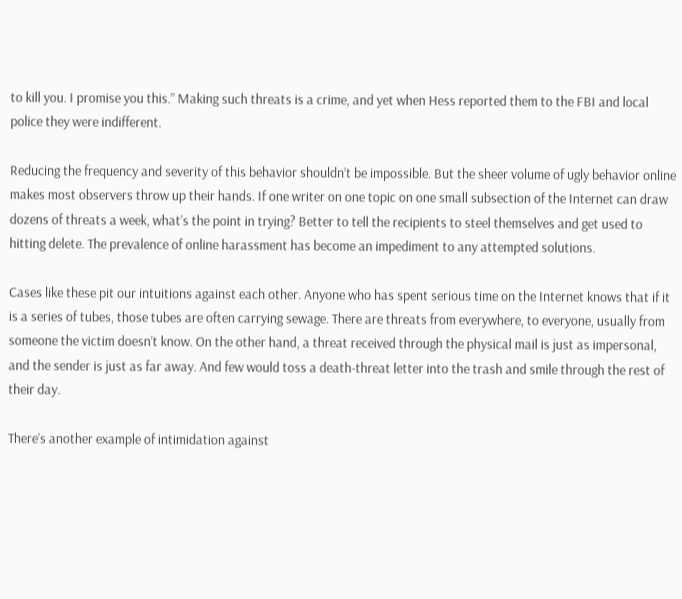to kill you. I promise you this.” Making such threats is a crime, and yet when Hess reported them to the FBI and local police they were indifferent.

Reducing the frequency and severity of this behavior shouldn’t be impossible. But the sheer volume of ugly behavior online makes most observers throw up their hands. If one writer on one topic on one small subsection of the Internet can draw dozens of threats a week, what’s the point in trying? Better to tell the recipients to steel themselves and get used to hitting delete. The prevalence of online harassment has become an impediment to any attempted solutions.

Cases like these pit our intuitions against each other. Anyone who has spent serious time on the Internet knows that if it is a series of tubes, those tubes are often carrying sewage. There are threats from everywhere, to everyone, usually from someone the victim doesn’t know. On the other hand, a threat received through the physical mail is just as impersonal, and the sender is just as far away. And few would toss a death-threat letter into the trash and smile through the rest of their day.

There’s another example of intimidation against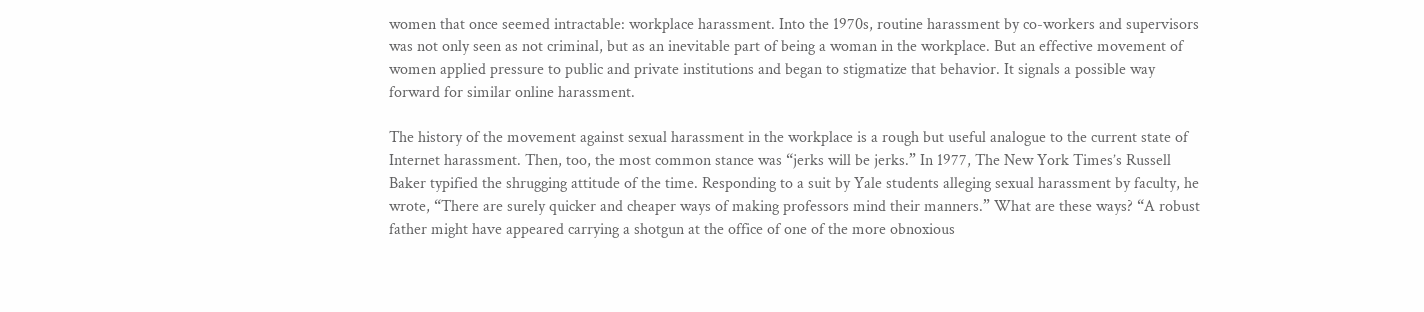women that once seemed intractable: workplace harassment. Into the 1970s, routine harassment by co-workers and supervisors was not only seen as not criminal, but as an inevitable part of being a woman in the workplace. But an effective movement of women applied pressure to public and private institutions and began to stigmatize that behavior. It signals a possible way forward for similar online harassment.

The history of the movement against sexual harassment in the workplace is a rough but useful analogue to the current state of Internet harassment. Then, too, the most common stance was “jerks will be jerks.” In 1977, The New York Times’s Russell Baker typified the shrugging attitude of the time. Responding to a suit by Yale students alleging sexual harassment by faculty, he wrote, “There are surely quicker and cheaper ways of making professors mind their manners.” What are these ways? “A robust father might have appeared carrying a shotgun at the office of one of the more obnoxious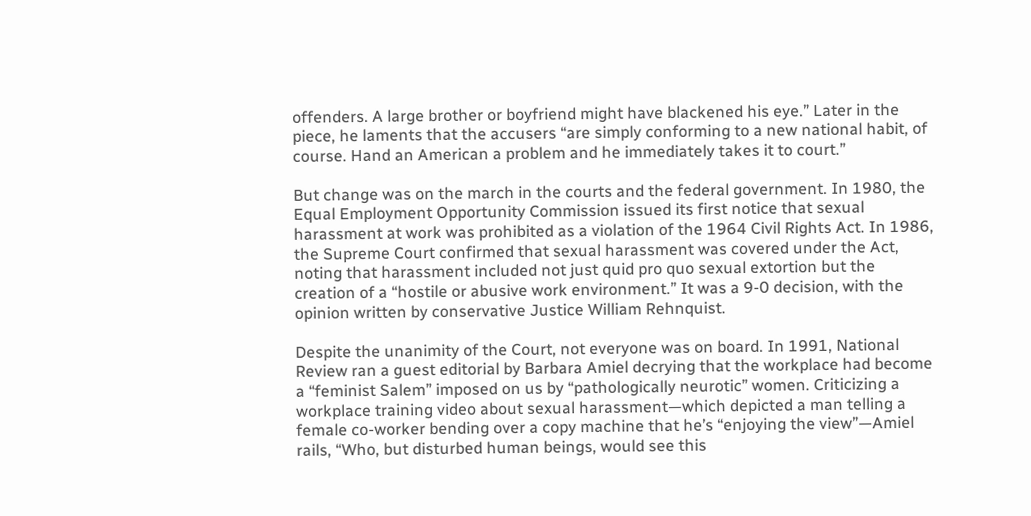offenders. A large brother or boyfriend might have blackened his eye.” Later in the piece, he laments that the accusers “are simply conforming to a new national habit, of course. Hand an American a problem and he immediately takes it to court.”

But change was on the march in the courts and the federal government. In 1980, the Equal Employment Opportunity Commission issued its first notice that sexual harassment at work was prohibited as a violation of the 1964 Civil Rights Act. In 1986, the Supreme Court confirmed that sexual harassment was covered under the Act, noting that harassment included not just quid pro quo sexual extortion but the creation of a “hostile or abusive work environment.” It was a 9-0 decision, with the opinion written by conservative Justice William Rehnquist.

Despite the unanimity of the Court, not everyone was on board. In 1991, National Review ran a guest editorial by Barbara Amiel decrying that the workplace had become a “feminist Salem” imposed on us by “pathologically neurotic” women. Criticizing a workplace training video about sexual harassment—which depicted a man telling a female co-worker bending over a copy machine that he’s “enjoying the view”—Amiel rails, “Who, but disturbed human beings, would see this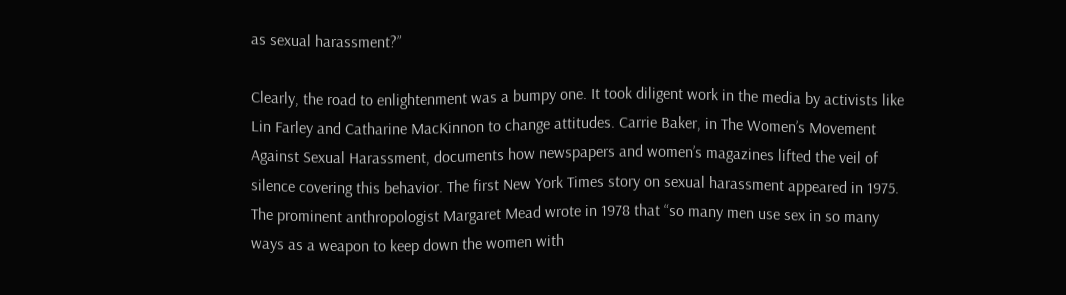as sexual harassment?”

Clearly, the road to enlightenment was a bumpy one. It took diligent work in the media by activists like Lin Farley and Catharine MacKinnon to change attitudes. Carrie Baker, in The Women’s Movement Against Sexual Harassment, documents how newspapers and women’s magazines lifted the veil of silence covering this behavior. The first New York Times story on sexual harassment appeared in 1975. The prominent anthropologist Margaret Mead wrote in 1978 that “so many men use sex in so many ways as a weapon to keep down the women with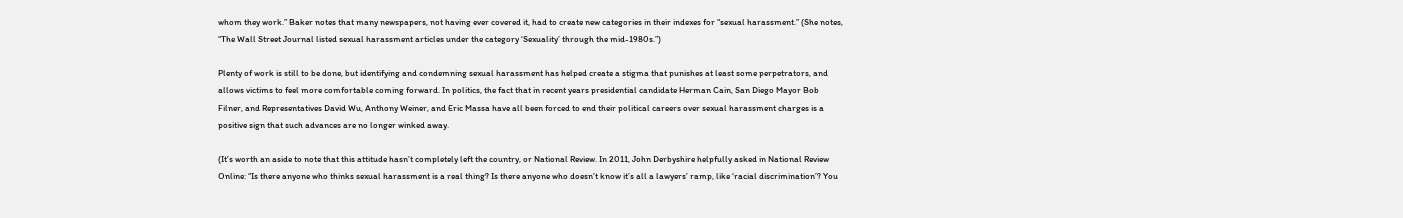whom they work.” Baker notes that many newspapers, not having ever covered it, had to create new categories in their indexes for “sexual harassment.” (She notes, “The Wall Street Journal listed sexual harassment articles under the category ‘Sexuality’ through the mid-1980s.”)

Plenty of work is still to be done, but identifying and condemning sexual harassment has helped create a stigma that punishes at least some perpetrators, and allows victims to feel more comfortable coming forward. In politics, the fact that in recent years presidential candidate Herman Cain, San Diego Mayor Bob Filner, and Representatives David Wu, Anthony Weiner, and Eric Massa have all been forced to end their political careers over sexual harassment charges is a positive sign that such advances are no longer winked away.

(It’s worth an aside to note that this attitude hasn’t completely left the country, or National Review. In 2011, John Derbyshire helpfully asked in National Review Online: “Is there anyone who thinks sexual harassment is a real thing? Is there anyone who doesn’t know it’s all a lawyers’ ramp, like ‘racial discrimination’? You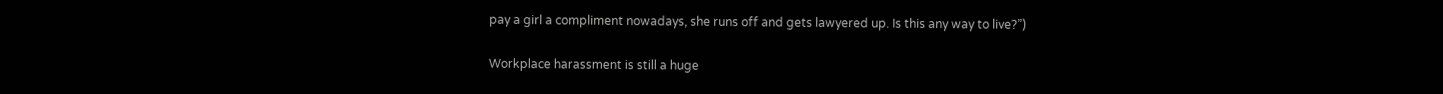pay a girl a compliment nowadays, she runs off and gets lawyered up. Is this any way to live?”)

Workplace harassment is still a huge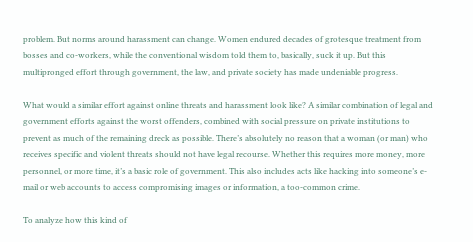problem. But norms around harassment can change. Women endured decades of grotesque treatment from bosses and co-workers, while the conventional wisdom told them to, basically, suck it up. But this multipronged effort through government, the law, and private society has made undeniable progress.

What would a similar effort against online threats and harassment look like? A similar combination of legal and government efforts against the worst offenders, combined with social pressure on private institutions to prevent as much of the remaining dreck as possible. There’s absolutely no reason that a woman (or man) who receives specific and violent threats should not have legal recourse. Whether this requires more money, more personnel, or more time, it’s a basic role of government. This also includes acts like hacking into someone’s e-mail or web accounts to access compromising images or information, a too-common crime.

To analyze how this kind of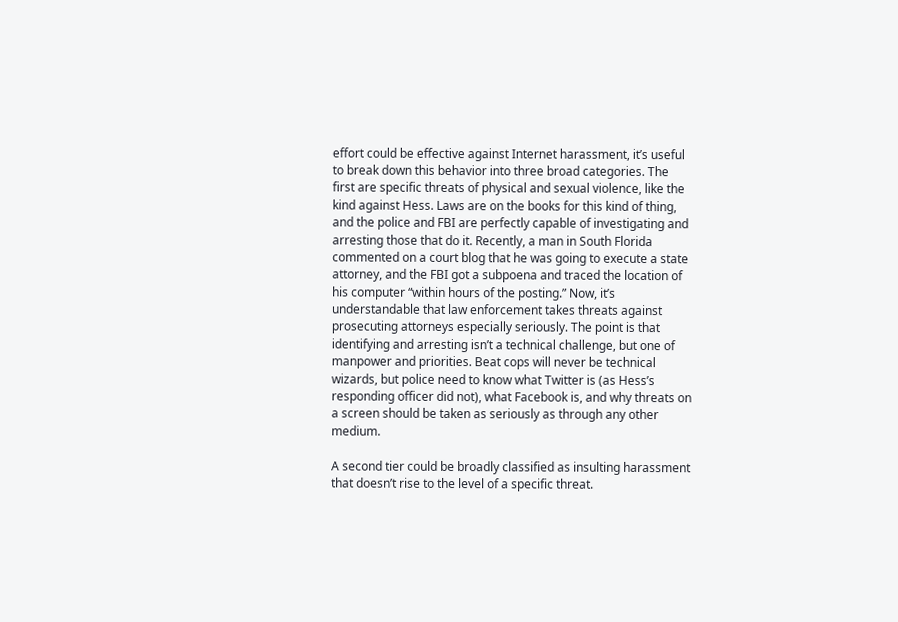effort could be effective against Internet harassment, it’s useful to break down this behavior into three broad categories. The first are specific threats of physical and sexual violence, like the kind against Hess. Laws are on the books for this kind of thing, and the police and FBI are perfectly capable of investigating and arresting those that do it. Recently, a man in South Florida commented on a court blog that he was going to execute a state attorney, and the FBI got a subpoena and traced the location of his computer “within hours of the posting.” Now, it’s understandable that law enforcement takes threats against prosecuting attorneys especially seriously. The point is that identifying and arresting isn’t a technical challenge, but one of manpower and priorities. Beat cops will never be technical wizards, but police need to know what Twitter is (as Hess’s responding officer did not), what Facebook is, and why threats on a screen should be taken as seriously as through any other medium.

A second tier could be broadly classified as insulting harassment that doesn’t rise to the level of a specific threat.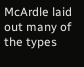McArdle laid out many of the types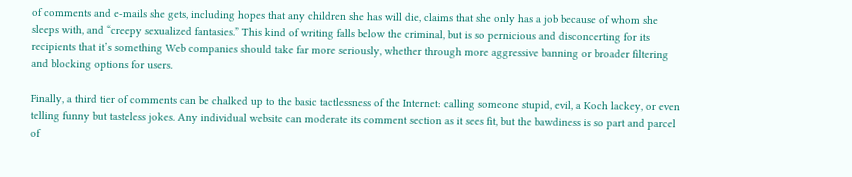of comments and e-mails she gets, including hopes that any children she has will die, claims that she only has a job because of whom she sleeps with, and “creepy sexualized fantasies.” This kind of writing falls below the criminal, but is so pernicious and disconcerting for its recipients that it’s something Web companies should take far more seriously, whether through more aggressive banning or broader filtering and blocking options for users.

Finally, a third tier of comments can be chalked up to the basic tactlessness of the Internet: calling someone stupid, evil, a Koch lackey, or even telling funny but tasteless jokes. Any individual website can moderate its comment section as it sees fit, but the bawdiness is so part and parcel of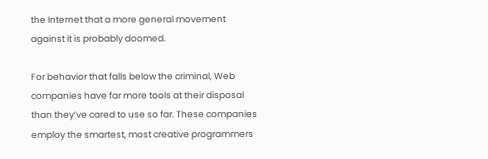the Internet that a more general movement against it is probably doomed.

For behavior that falls below the criminal, Web companies have far more tools at their disposal than they’ve cared to use so far. These companies employ the smartest, most creative programmers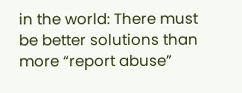in the world: There must be better solutions than more “report abuse”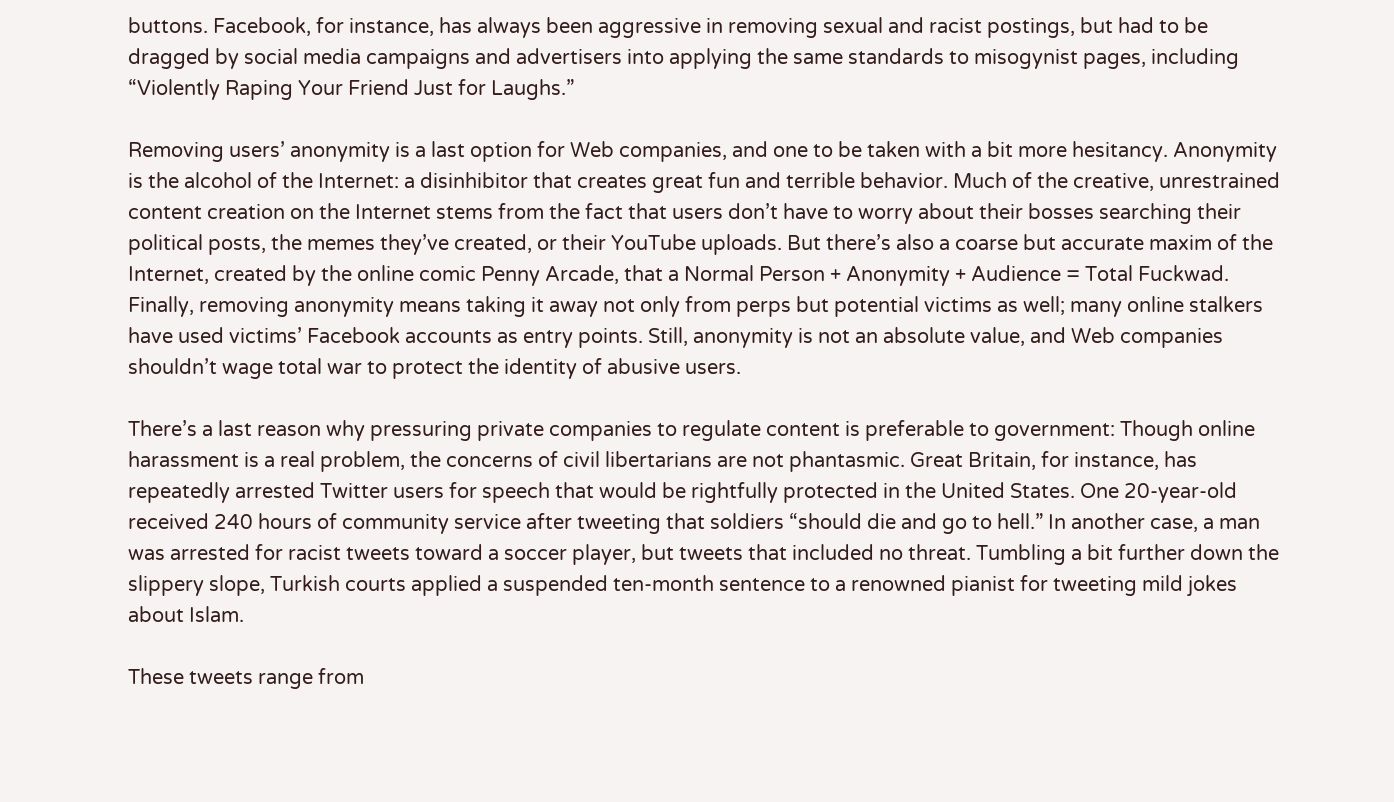buttons. Facebook, for instance, has always been aggressive in removing sexual and racist postings, but had to be dragged by social media campaigns and advertisers into applying the same standards to misogynist pages, including “Violently Raping Your Friend Just for Laughs.”

Removing users’ anonymity is a last option for Web companies, and one to be taken with a bit more hesitancy. Anonymity is the alcohol of the Internet: a disinhibitor that creates great fun and terrible behavior. Much of the creative, unrestrained content creation on the Internet stems from the fact that users don’t have to worry about their bosses searching their political posts, the memes they’ve created, or their YouTube uploads. But there’s also a coarse but accurate maxim of the Internet, created by the online comic Penny Arcade, that a Normal Person + Anonymity + Audience = Total Fuckwad. Finally, removing anonymity means taking it away not only from perps but potential victims as well; many online stalkers have used victims’ Facebook accounts as entry points. Still, anonymity is not an absolute value, and Web companies shouldn’t wage total war to protect the identity of abusive users.

There’s a last reason why pressuring private companies to regulate content is preferable to government: Though online harassment is a real problem, the concerns of civil libertarians are not phantasmic. Great Britain, for instance, has repeatedly arrested Twitter users for speech that would be rightfully protected in the United States. One 20-year-old received 240 hours of community service after tweeting that soldiers “should die and go to hell.” In another case, a man was arrested for racist tweets toward a soccer player, but tweets that included no threat. Tumbling a bit further down the slippery slope, Turkish courts applied a suspended ten-month sentence to a renowned pianist for tweeting mild jokes about Islam.

These tweets range from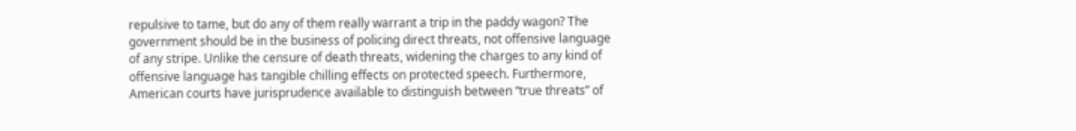repulsive to tame, but do any of them really warrant a trip in the paddy wagon? The government should be in the business of policing direct threats, not offensive language of any stripe. Unlike the censure of death threats, widening the charges to any kind of offensive language has tangible chilling effects on protected speech. Furthermore, American courts have jurisprudence available to distinguish between “true threats” of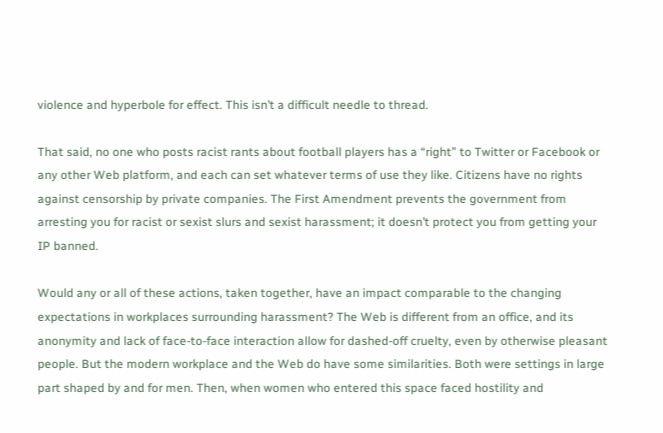violence and hyperbole for effect. This isn’t a difficult needle to thread.

That said, no one who posts racist rants about football players has a “right” to Twitter or Facebook or any other Web platform, and each can set whatever terms of use they like. Citizens have no rights against censorship by private companies. The First Amendment prevents the government from arresting you for racist or sexist slurs and sexist harassment; it doesn’t protect you from getting your IP banned.

Would any or all of these actions, taken together, have an impact comparable to the changing expectations in workplaces surrounding harassment? The Web is different from an office, and its anonymity and lack of face-to-face interaction allow for dashed-off cruelty, even by otherwise pleasant people. But the modern workplace and the Web do have some similarities. Both were settings in large part shaped by and for men. Then, when women who entered this space faced hostility and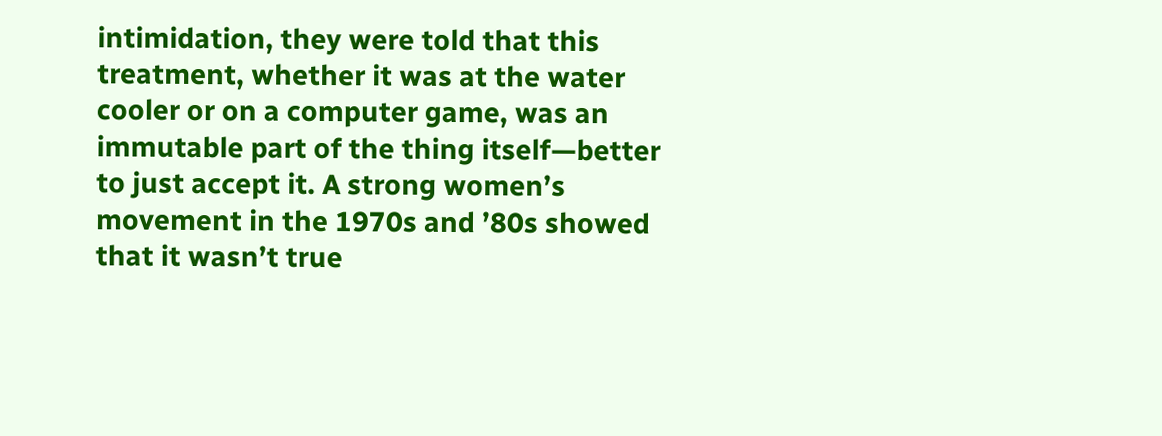intimidation, they were told that this treatment, whether it was at the water cooler or on a computer game, was an immutable part of the thing itself—better to just accept it. A strong women’s movement in the 1970s and ’80s showed that it wasn’t true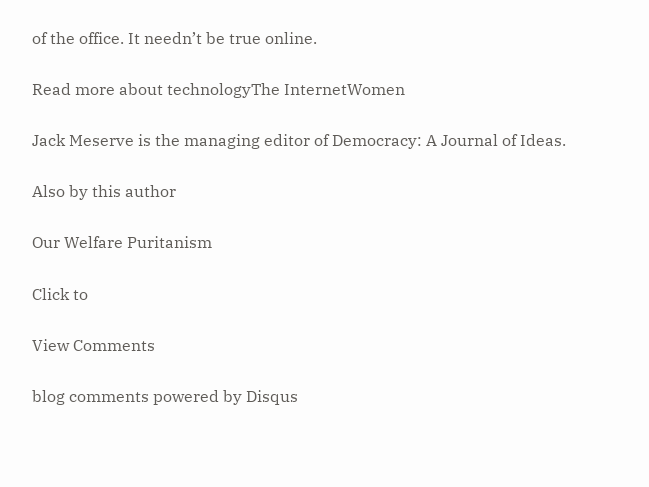of the office. It needn’t be true online.

Read more about technologyThe InternetWomen

Jack Meserve is the managing editor of Democracy: A Journal of Ideas.

Also by this author

Our Welfare Puritanism

Click to

View Comments

blog comments powered by Disqus